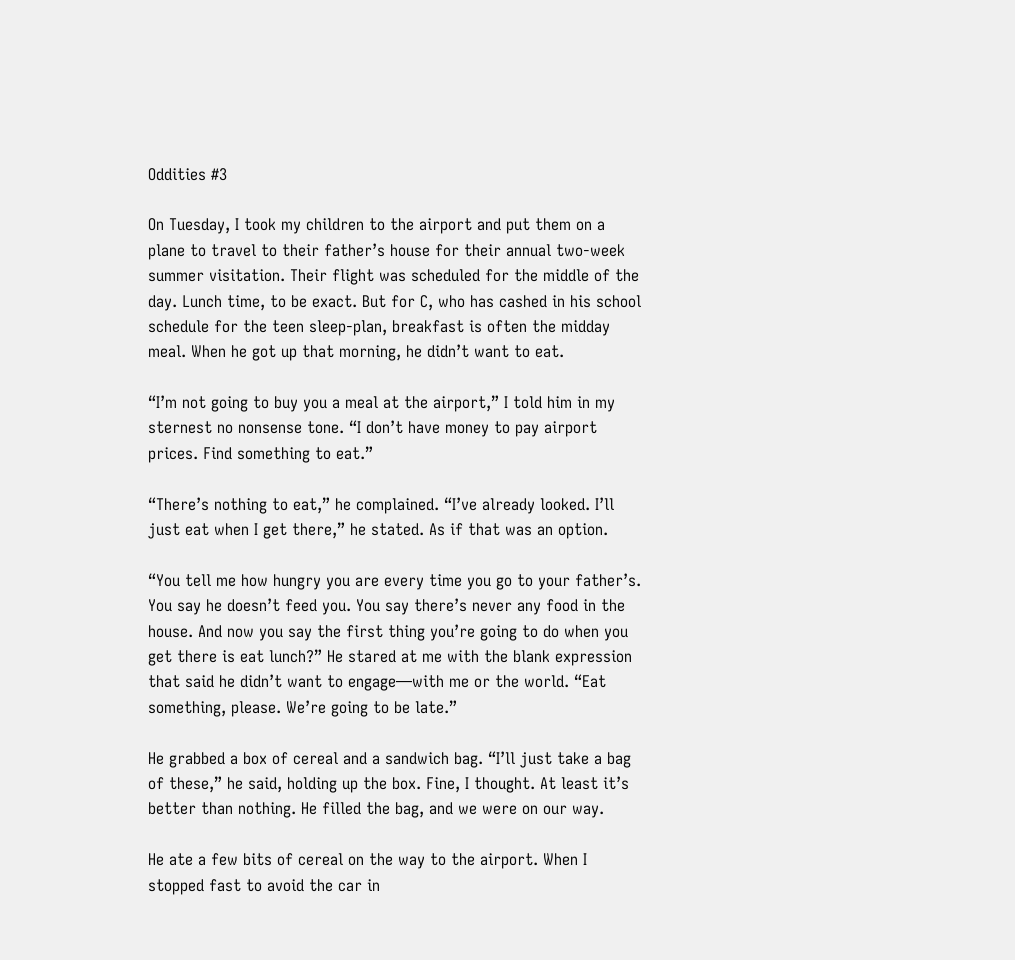Oddities #3

On Tuesday, I took my children to the airport and put them on a plane to travel to their father’s house for their annual two-week summer visitation. Their flight was scheduled for the middle of the day. Lunch time, to be exact. But for C, who has cashed in his school schedule for the teen sleep-plan, breakfast is often the midday meal. When he got up that morning, he didn’t want to eat.

“I’m not going to buy you a meal at the airport,” I told him in my sternest no nonsense tone. “I don’t have money to pay airport prices. Find something to eat.”

“There’s nothing to eat,” he complained. “I’ve already looked. I’ll just eat when I get there,” he stated. As if that was an option.

“You tell me how hungry you are every time you go to your father’s. You say he doesn’t feed you. You say there’s never any food in the house. And now you say the first thing you’re going to do when you get there is eat lunch?” He stared at me with the blank expression that said he didn’t want to engage—with me or the world. “Eat something, please. We’re going to be late.”

He grabbed a box of cereal and a sandwich bag. “I’ll just take a bag of these,” he said, holding up the box. Fine, I thought. At least it’s better than nothing. He filled the bag, and we were on our way.

He ate a few bits of cereal on the way to the airport. When I stopped fast to avoid the car in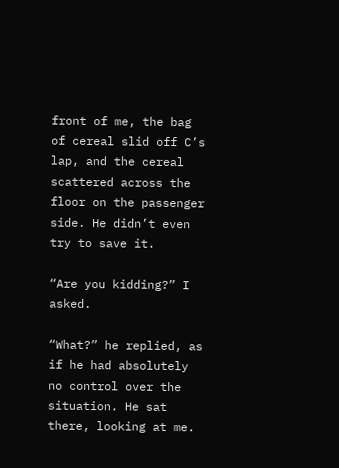front of me, the bag of cereal slid off C’s lap, and the cereal scattered across the floor on the passenger side. He didn’t even try to save it.

“Are you kidding?” I asked.

“What?” he replied, as if he had absolutely no control over the situation. He sat there, looking at me.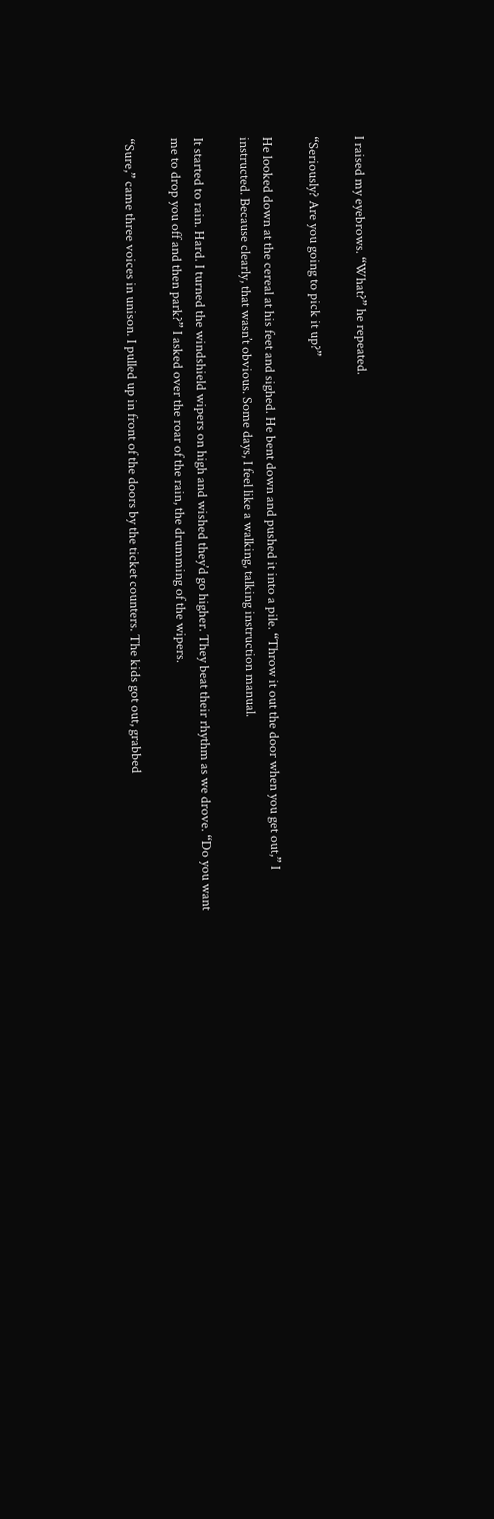I raised my eyebrows. “What?” he repeated.

“Seriously? Are you going to pick it up?”

He looked down at the cereal at his feet and sighed. He bent down and pushed it into a pile. “Throw it out the door when you get out,” I instructed. Because clearly, that wasn’t obvious. Some days, I feel like a walking, talking instruction manual.

It started to rain. Hard. I turned the windshield wipers on high and wished they’d go higher. They beat their rhythm as we drove. “Do you want me to drop you off and then park?” I asked over the roar of the rain, the drumming of the wipers.

“Sure,” came three voices in unison. I pulled up in front of the doors by the ticket counters. The kids got out, grabbed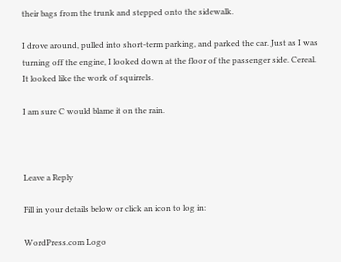their bags from the trunk and stepped onto the sidewalk.

I drove around, pulled into short-term parking, and parked the car. Just as I was turning off the engine, I looked down at the floor of the passenger side. Cereal. It looked like the work of squirrels.

I am sure C would blame it on the rain.



Leave a Reply

Fill in your details below or click an icon to log in:

WordPress.com Logo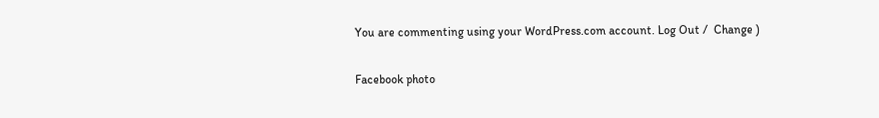You are commenting using your WordPress.com account. Log Out /  Change )

Facebook photo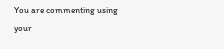You are commenting using your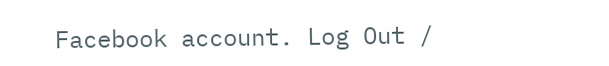Facebook account. Log Out /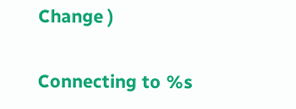Change )

Connecting to %s